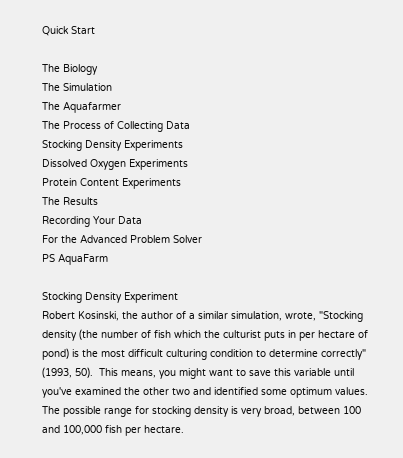Quick Start

The Biology
The Simulation
The Aquafarmer
The Process of Collecting Data
Stocking Density Experiments
Dissolved Oxygen Experiments
Protein Content Experiments
The Results
Recording Your Data
For the Advanced Problem Solver
PS AquaFarm

Stocking Density Experiment
Robert Kosinski, the author of a similar simulation, wrote, "Stocking density (the number of fish which the culturist puts in per hectare of pond) is the most difficult culturing condition to determine correctly" (1993, 50).  This means, you might want to save this variable until you've examined the other two and identified some optimum values.  The possible range for stocking density is very broad, between 100 and 100,000 fish per hectare.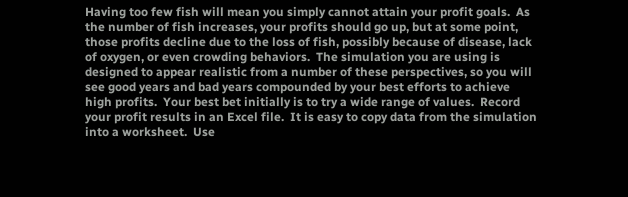Having too few fish will mean you simply cannot attain your profit goals.  As the number of fish increases, your profits should go up, but at some point, those profits decline due to the loss of fish, possibly because of disease, lack of oxygen, or even crowding behaviors.  The simulation you are using is designed to appear realistic from a number of these perspectives, so you will see good years and bad years compounded by your best efforts to achieve high profits.  Your best bet initially is to try a wide range of values.  Record your profit results in an Excel file.  It is easy to copy data from the simulation into a worksheet.  Use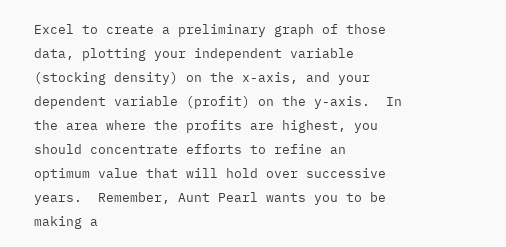Excel to create a preliminary graph of those data, plotting your independent variable (stocking density) on the x-axis, and your dependent variable (profit) on the y-axis.  In the area where the profits are highest, you should concentrate efforts to refine an optimum value that will hold over successive years.  Remember, Aunt Pearl wants you to be making a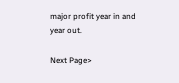major profit year in and year out.

Next Page>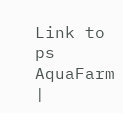Link to ps AquaFarm |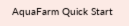AquaFarm Quick Start